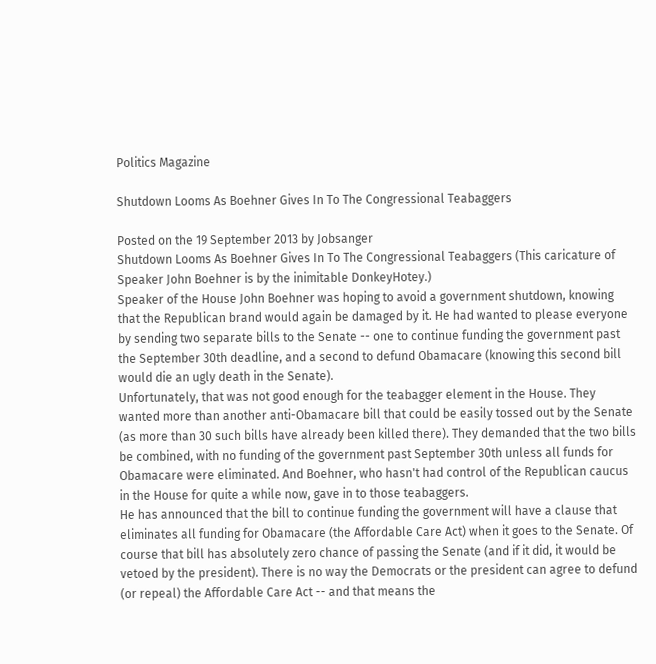Politics Magazine

Shutdown Looms As Boehner Gives In To The Congressional Teabaggers

Posted on the 19 September 2013 by Jobsanger
Shutdown Looms As Boehner Gives In To The Congressional Teabaggers (This caricature of Speaker John Boehner is by the inimitable DonkeyHotey.)
Speaker of the House John Boehner was hoping to avoid a government shutdown, knowing that the Republican brand would again be damaged by it. He had wanted to please everyone by sending two separate bills to the Senate -- one to continue funding the government past the September 30th deadline, and a second to defund Obamacare (knowing this second bill would die an ugly death in the Senate).
Unfortunately, that was not good enough for the teabagger element in the House. They wanted more than another anti-Obamacare bill that could be easily tossed out by the Senate (as more than 30 such bills have already been killed there). They demanded that the two bills be combined, with no funding of the government past September 30th unless all funds for Obamacare were eliminated. And Boehner, who hasn't had control of the Republican caucus in the House for quite a while now, gave in to those teabaggers.
He has announced that the bill to continue funding the government will have a clause that eliminates all funding for Obamacare (the Affordable Care Act) when it goes to the Senate. Of course that bill has absolutely zero chance of passing the Senate (and if it did, it would be vetoed by the president). There is no way the Democrats or the president can agree to defund (or repeal) the Affordable Care Act -- and that means the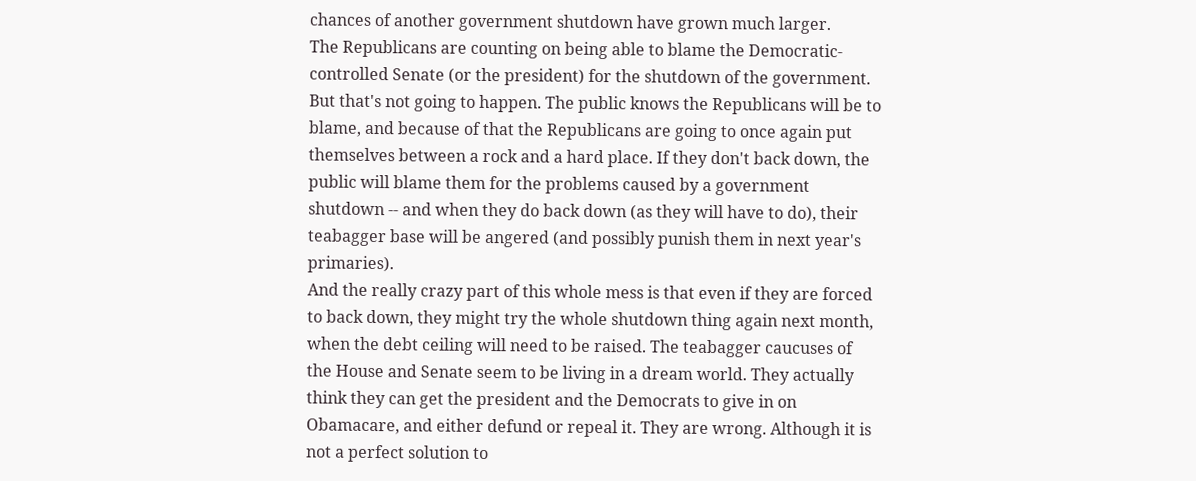chances of another government shutdown have grown much larger.
The Republicans are counting on being able to blame the Democratic-controlled Senate (or the president) for the shutdown of the government. But that's not going to happen. The public knows the Republicans will be to blame, and because of that the Republicans are going to once again put themselves between a rock and a hard place. If they don't back down, the public will blame them for the problems caused by a government shutdown -- and when they do back down (as they will have to do), their teabagger base will be angered (and possibly punish them in next year's primaries).
And the really crazy part of this whole mess is that even if they are forced to back down, they might try the whole shutdown thing again next month, when the debt ceiling will need to be raised. The teabagger caucuses of the House and Senate seem to be living in a dream world. They actually think they can get the president and the Democrats to give in on Obamacare, and either defund or repeal it. They are wrong. Although it is not a perfect solution to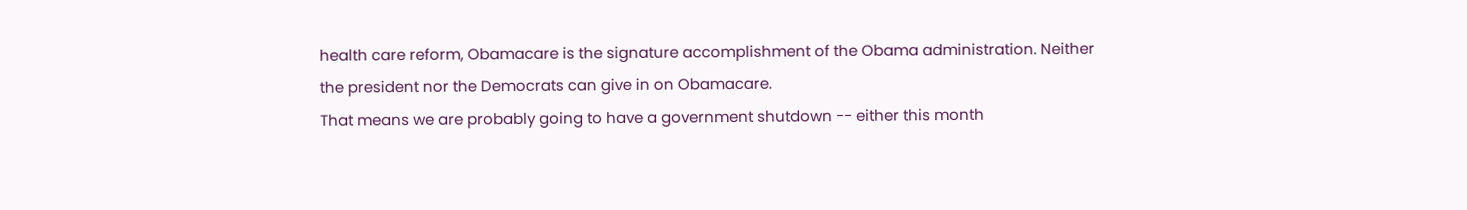health care reform, Obamacare is the signature accomplishment of the Obama administration. Neither the president nor the Democrats can give in on Obamacare.
That means we are probably going to have a government shutdown -- either this month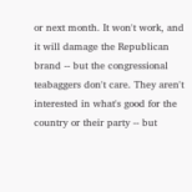or next month. It won't work, and it will damage the Republican brand -- but the congressional teabaggers don't care. They aren't interested in what's good for the country or their party -- but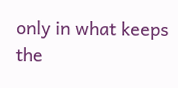only in what keeps the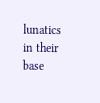lunatics in their base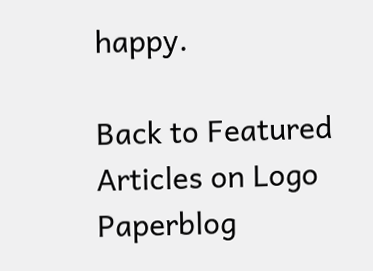happy.

Back to Featured Articles on Logo Paperblog